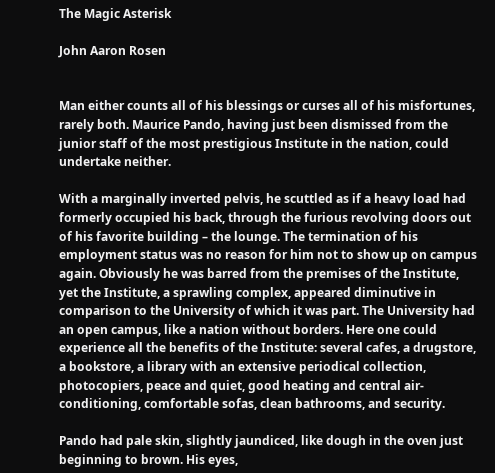The Magic Asterisk

John Aaron Rosen


Man either counts all of his blessings or curses all of his misfortunes, rarely both. Maurice Pando, having just been dismissed from the junior staff of the most prestigious Institute in the nation, could undertake neither.

With a marginally inverted pelvis, he scuttled as if a heavy load had formerly occupied his back, through the furious revolving doors out of his favorite building – the lounge. The termination of his employment status was no reason for him not to show up on campus again. Obviously he was barred from the premises of the Institute, yet the Institute, a sprawling complex, appeared diminutive in comparison to the University of which it was part. The University had an open campus, like a nation without borders. Here one could experience all the benefits of the Institute: several cafes, a drugstore, a bookstore, a library with an extensive periodical collection, photocopiers, peace and quiet, good heating and central air-conditioning, comfortable sofas, clean bathrooms, and security.

Pando had pale skin, slightly jaundiced, like dough in the oven just beginning to brown. His eyes,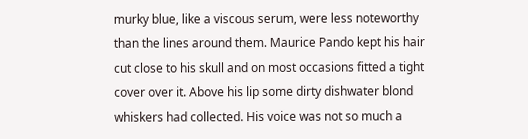murky blue, like a viscous serum, were less noteworthy than the lines around them. Maurice Pando kept his hair cut close to his skull and on most occasions fitted a tight cover over it. Above his lip some dirty dishwater blond whiskers had collected. His voice was not so much a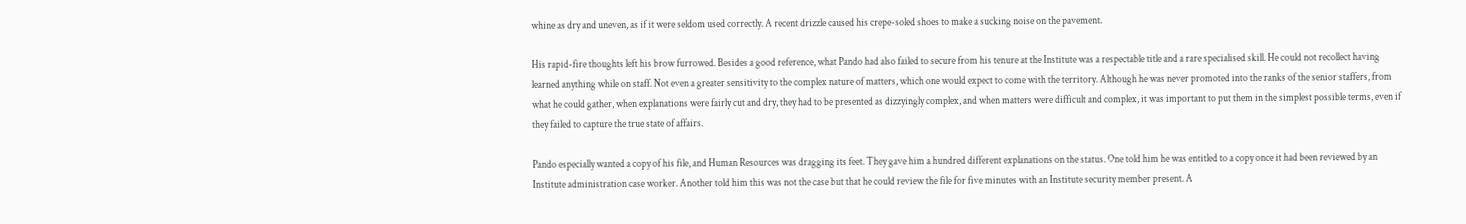whine as dry and uneven, as if it were seldom used correctly. A recent drizzle caused his crepe-soled shoes to make a sucking noise on the pavement.

His rapid-fire thoughts left his brow furrowed. Besides a good reference, what Pando had also failed to secure from his tenure at the Institute was a respectable title and a rare specialised skill. He could not recollect having learned anything while on staff. Not even a greater sensitivity to the complex nature of matters, which one would expect to come with the territory. Although he was never promoted into the ranks of the senior staffers, from what he could gather, when explanations were fairly cut and dry, they had to be presented as dizzyingly complex, and when matters were difficult and complex, it was important to put them in the simplest possible terms, even if they failed to capture the true state of affairs.

Pando especially wanted a copy of his file, and Human Resources was dragging its feet. They gave him a hundred different explanations on the status. One told him he was entitled to a copy once it had been reviewed by an Institute administration case worker. Another told him this was not the case but that he could review the file for five minutes with an Institute security member present. A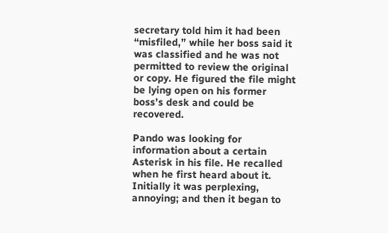secretary told him it had been “misfiled,” while her boss said it was classified and he was not permitted to review the original or copy. He figured the file might be lying open on his former boss’s desk and could be recovered.

Pando was looking for information about a certain Asterisk in his file. He recalled when he first heard about it. Initially it was perplexing, annoying; and then it began to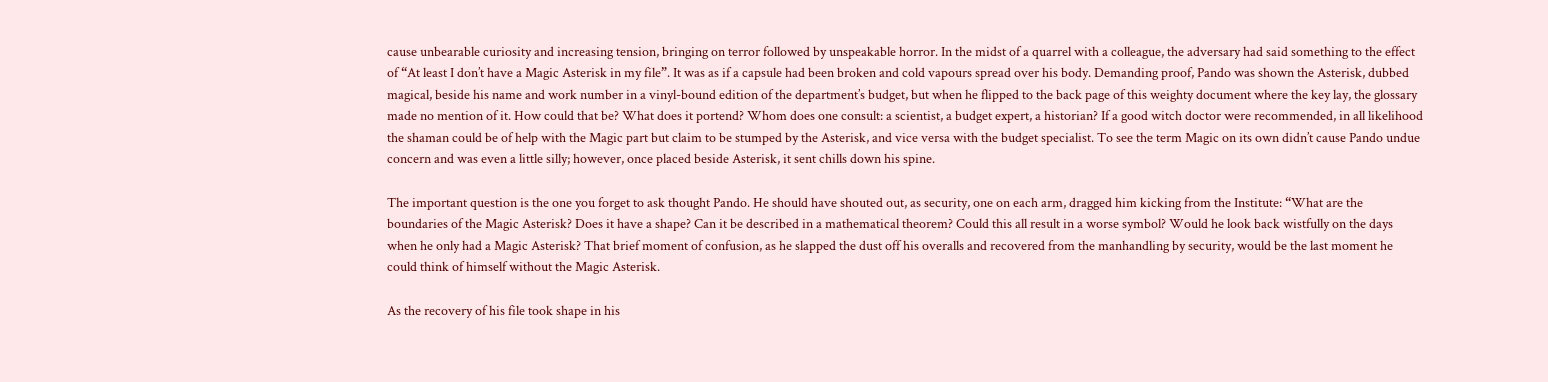cause unbearable curiosity and increasing tension, bringing on terror followed by unspeakable horror. In the midst of a quarrel with a colleague, the adversary had said something to the effect of “At least I don’t have a Magic Asterisk in my file”. It was as if a capsule had been broken and cold vapours spread over his body. Demanding proof, Pando was shown the Asterisk, dubbed magical, beside his name and work number in a vinyl-bound edition of the department’s budget, but when he flipped to the back page of this weighty document where the key lay, the glossary made no mention of it. How could that be? What does it portend? Whom does one consult: a scientist, a budget expert, a historian? If a good witch doctor were recommended, in all likelihood the shaman could be of help with the Magic part but claim to be stumped by the Asterisk, and vice versa with the budget specialist. To see the term Magic on its own didn’t cause Pando undue concern and was even a little silly; however, once placed beside Asterisk, it sent chills down his spine.

The important question is the one you forget to ask thought Pando. He should have shouted out, as security, one on each arm, dragged him kicking from the Institute: “What are the boundaries of the Magic Asterisk? Does it have a shape? Can it be described in a mathematical theorem? Could this all result in a worse symbol? Would he look back wistfully on the days when he only had a Magic Asterisk? That brief moment of confusion, as he slapped the dust off his overalls and recovered from the manhandling by security, would be the last moment he could think of himself without the Magic Asterisk.

As the recovery of his file took shape in his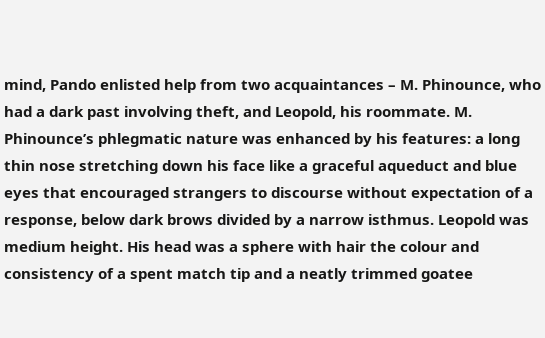mind, Pando enlisted help from two acquaintances – M. Phinounce, who had a dark past involving theft, and Leopold, his roommate. M. Phinounce’s phlegmatic nature was enhanced by his features: a long thin nose stretching down his face like a graceful aqueduct and blue eyes that encouraged strangers to discourse without expectation of a response, below dark brows divided by a narrow isthmus. Leopold was medium height. His head was a sphere with hair the colour and consistency of a spent match tip and a neatly trimmed goatee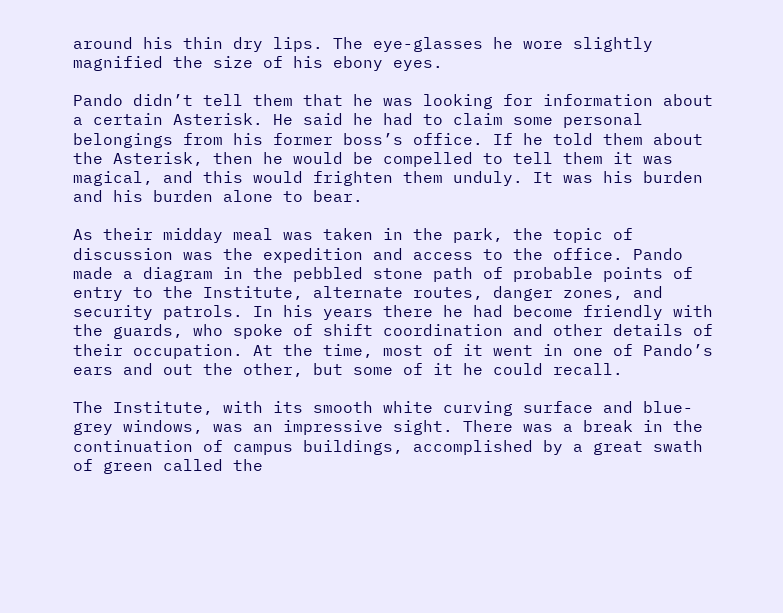around his thin dry lips. The eye-glasses he wore slightly magnified the size of his ebony eyes.

Pando didn’t tell them that he was looking for information about a certain Asterisk. He said he had to claim some personal belongings from his former boss’s office. If he told them about the Asterisk, then he would be compelled to tell them it was magical, and this would frighten them unduly. It was his burden and his burden alone to bear.

As their midday meal was taken in the park, the topic of discussion was the expedition and access to the office. Pando made a diagram in the pebbled stone path of probable points of entry to the Institute, alternate routes, danger zones, and security patrols. In his years there he had become friendly with the guards, who spoke of shift coordination and other details of their occupation. At the time, most of it went in one of Pando’s ears and out the other, but some of it he could recall.

The Institute, with its smooth white curving surface and blue-grey windows, was an impressive sight. There was a break in the continuation of campus buildings, accomplished by a great swath of green called the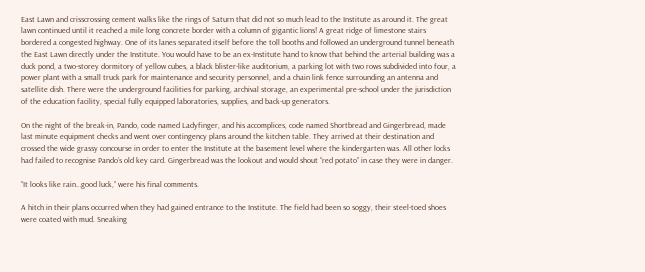East Lawn and crisscrossing cement walks like the rings of Saturn that did not so much lead to the Institute as around it. The great lawn continued until it reached a mile long concrete border with a column of gigantic lions! A great ridge of limestone stairs bordered a congested highway. One of its lanes separated itself before the toll booths and followed an underground tunnel beneath the East Lawn directly under the Institute. You would have to be an ex-Institute hand to know that behind the arterial building was a duck pond, a two-storey dormitory of yellow cubes, a black blister-like auditorium, a parking lot with two rows subdivided into four, a power plant with a small truck park for maintenance and security personnel, and a chain link fence surrounding an antenna and satellite dish. There were the underground facilities for parking, archival storage, an experimental pre-school under the jurisdiction of the education facility, special fully equipped laboratories, supplies, and back-up generators.

On the night of the break-in, Pando, code named Ladyfinger, and his accomplices, code named Shortbread and Gingerbread, made last minute equipment checks and went over contingency plans around the kitchen table. They arrived at their destination and crossed the wide grassy concourse in order to enter the Institute at the basement level where the kindergarten was. All other locks had failed to recognise Pando’s old key card. Gingerbread was the lookout and would shout “red potato” in case they were in danger.

“It looks like rain…good luck,” were his final comments.

A hitch in their plans occurred when they had gained entrance to the Institute. The field had been so soggy, their steel-toed shoes were coated with mud. Sneaking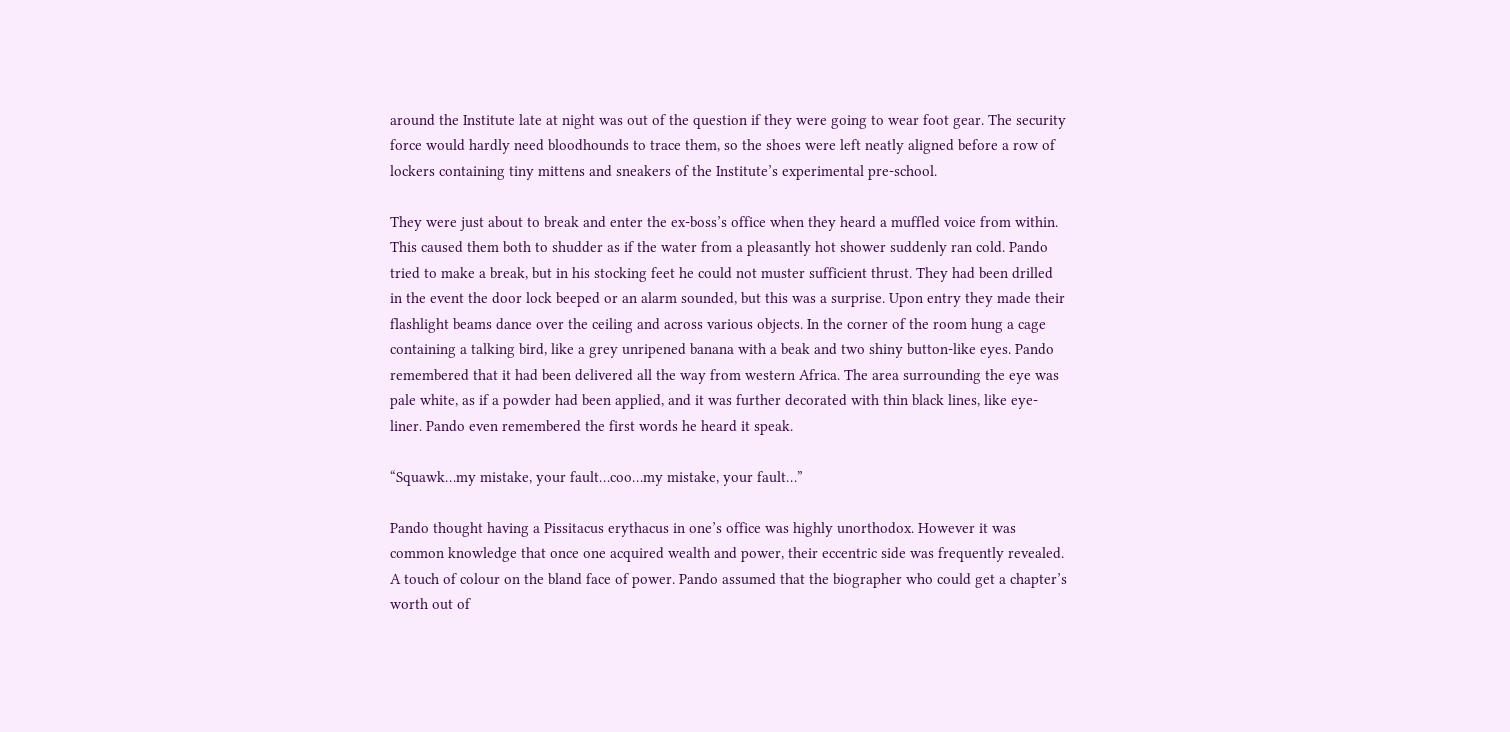around the Institute late at night was out of the question if they were going to wear foot gear. The security force would hardly need bloodhounds to trace them, so the shoes were left neatly aligned before a row of lockers containing tiny mittens and sneakers of the Institute’s experimental pre-school.

They were just about to break and enter the ex-boss’s office when they heard a muffled voice from within. This caused them both to shudder as if the water from a pleasantly hot shower suddenly ran cold. Pando tried to make a break, but in his stocking feet he could not muster sufficient thrust. They had been drilled in the event the door lock beeped or an alarm sounded, but this was a surprise. Upon entry they made their flashlight beams dance over the ceiling and across various objects. In the corner of the room hung a cage containing a talking bird, like a grey unripened banana with a beak and two shiny button-like eyes. Pando remembered that it had been delivered all the way from western Africa. The area surrounding the eye was pale white, as if a powder had been applied, and it was further decorated with thin black lines, like eye-liner. Pando even remembered the first words he heard it speak.

“Squawk…my mistake, your fault…coo…my mistake, your fault…”

Pando thought having a Pissitacus erythacus in one’s office was highly unorthodox. However it was common knowledge that once one acquired wealth and power, their eccentric side was frequently revealed. A touch of colour on the bland face of power. Pando assumed that the biographer who could get a chapter’s worth out of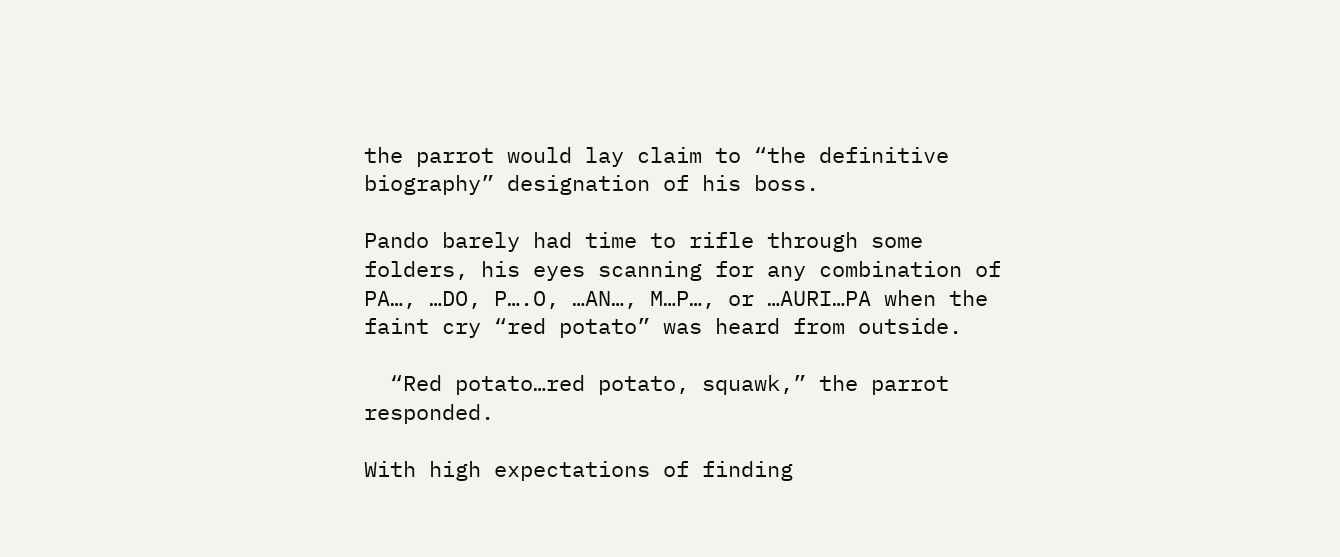the parrot would lay claim to “the definitive biography” designation of his boss.

Pando barely had time to rifle through some folders, his eyes scanning for any combination of PA…, …DO, P….O, …AN…, M…P…, or …AURI…PA when the faint cry “red potato” was heard from outside.

  “Red potato…red potato, squawk,” the parrot responded.

With high expectations of finding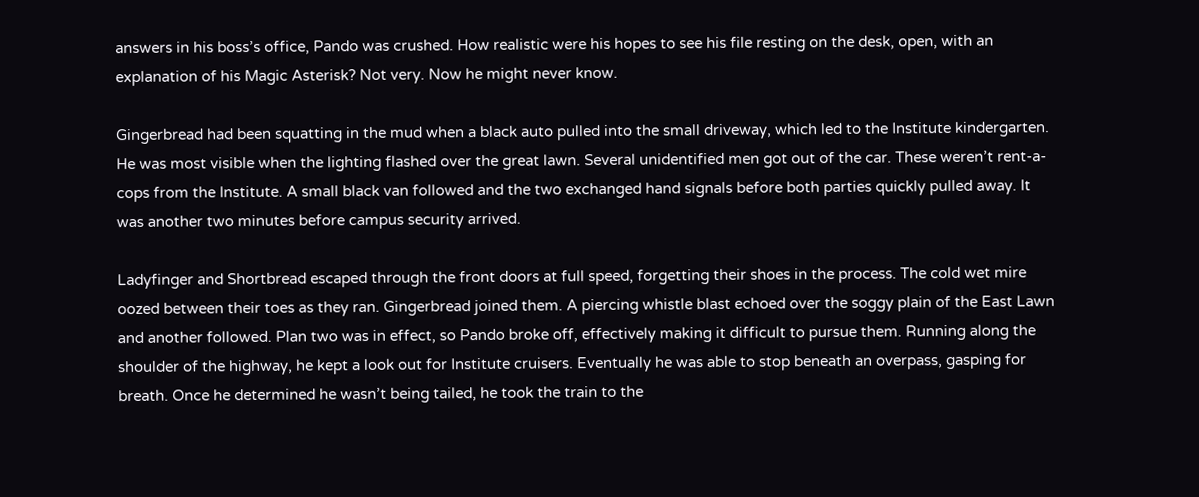answers in his boss’s office, Pando was crushed. How realistic were his hopes to see his file resting on the desk, open, with an explanation of his Magic Asterisk? Not very. Now he might never know.

Gingerbread had been squatting in the mud when a black auto pulled into the small driveway, which led to the Institute kindergarten. He was most visible when the lighting flashed over the great lawn. Several unidentified men got out of the car. These weren’t rent-a-cops from the Institute. A small black van followed and the two exchanged hand signals before both parties quickly pulled away. It was another two minutes before campus security arrived.

Ladyfinger and Shortbread escaped through the front doors at full speed, forgetting their shoes in the process. The cold wet mire oozed between their toes as they ran. Gingerbread joined them. A piercing whistle blast echoed over the soggy plain of the East Lawn and another followed. Plan two was in effect, so Pando broke off, effectively making it difficult to pursue them. Running along the shoulder of the highway, he kept a look out for Institute cruisers. Eventually he was able to stop beneath an overpass, gasping for breath. Once he determined he wasn’t being tailed, he took the train to the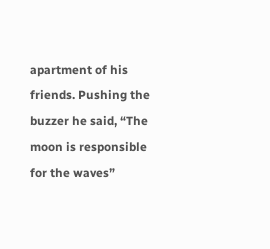apartment of his friends. Pushing the buzzer he said, “The moon is responsible for the waves”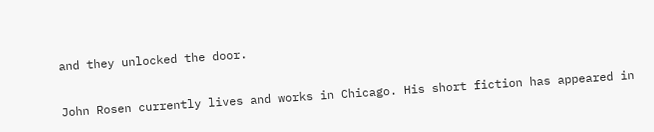and they unlocked the door.


John Rosen currently lives and works in Chicago. His short fiction has appeared in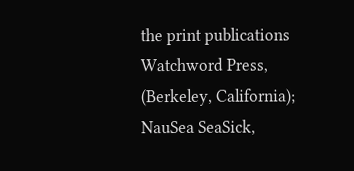the print publications Watchword Press, (Berkeley, California); NauSea SeaSick,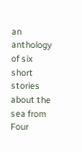an anthology of six short stories about the sea from Four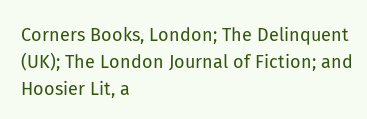Corners Books, London; The Delinquent (UK); The London Journal of Fiction; and Hoosier Lit, a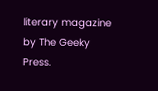literary magazine by The Geeky Press.